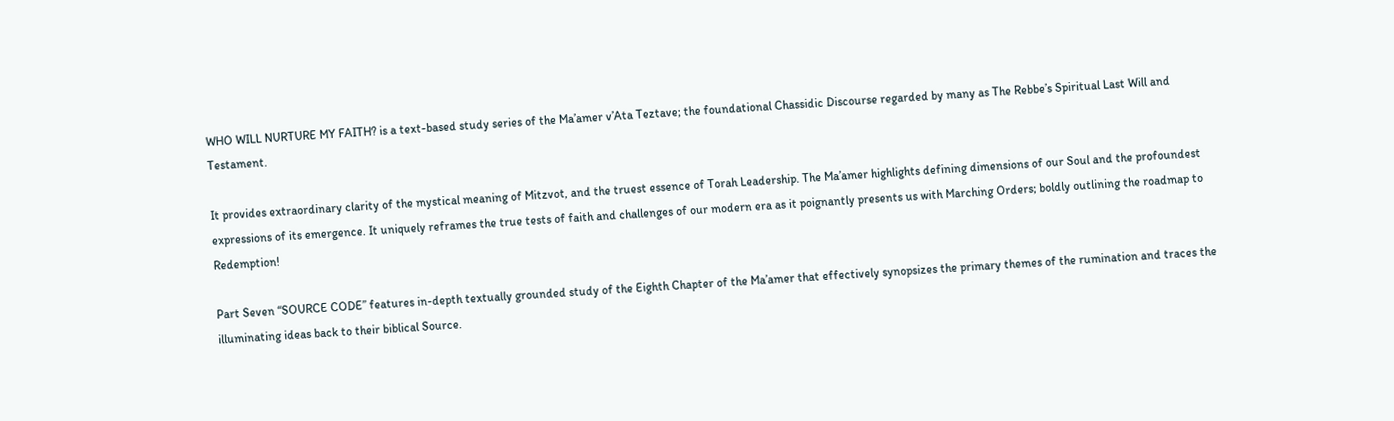WHO WILL NURTURE MY FAITH? is a text-based study series of the Ma’amer v’Ata Teztave; the foundational Chassidic Discourse regarded by many as The Rebbe’s Spiritual Last Will and Testament.

It provides extraordinary clarity of the mystical meaning of Mitzvot, and the truest essence of Torah Leadership. The Ma’amer highlights defining dimensions of our Soul and the profoundest expressions of its emergence. It uniquely reframes the true tests of faith and challenges of our modern era as it poignantly presents us with Marching Orders; boldly outlining the roadmap to Redemption!

Part Seven “SOURCE CODE” features in-depth textually grounded study of the Eighth Chapter of the Ma’amer that effectively synopsizes the primary themes of the rumination and traces the illuminating ideas back to their biblical Source.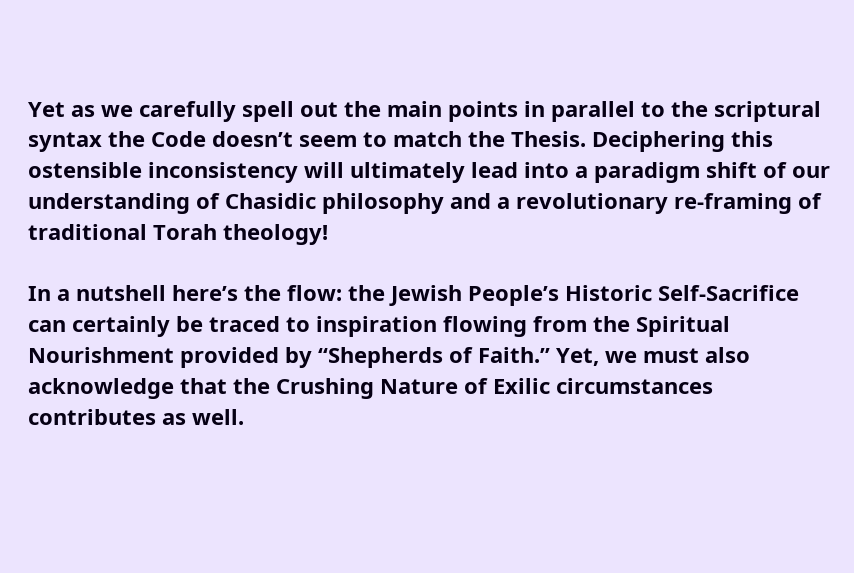Yet as we carefully spell out the main points in parallel to the scriptural syntax the Code doesn’t seem to match the Thesis. Deciphering this ostensible inconsistency will ultimately lead into a paradigm shift of our understanding of Chasidic philosophy and a revolutionary re-framing of traditional Torah theology!

In a nutshell here’s the flow: the Jewish People’s Historic Self-Sacrifice can certainly be traced to inspiration flowing from the Spiritual Nourishment provided by “Shepherds of Faith.” Yet, we must also acknowledge that the Crushing Nature of Exilic circumstances contributes as well.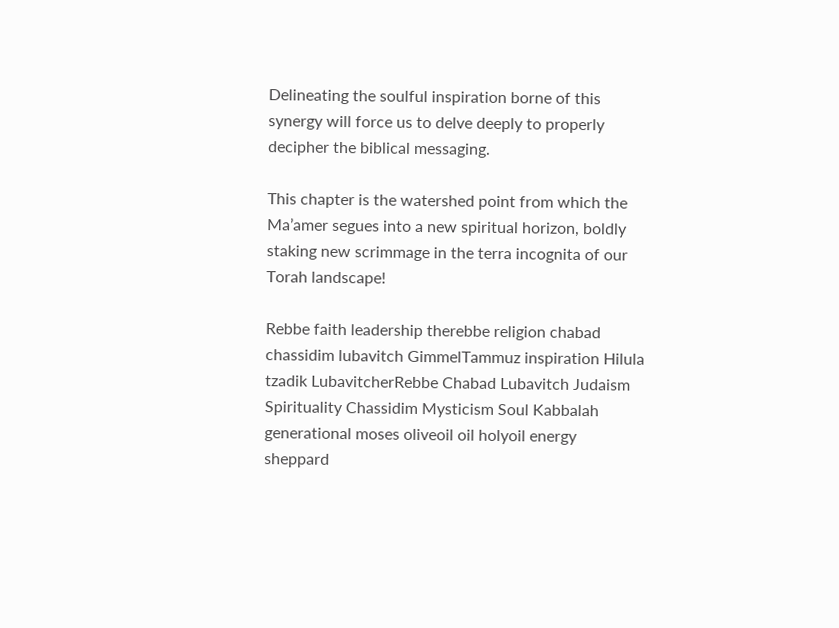Delineating the soulful inspiration borne of this synergy will force us to delve deeply to properly decipher the biblical messaging.

This chapter is the watershed point from which the Ma’amer segues into a new spiritual horizon, boldly staking new scrimmage in the terra incognita of our Torah landscape!

Rebbe faith leadership therebbe religion chabad chassidim lubavitch GimmelTammuz inspiration Hilula tzadik LubavitcherRebbe Chabad Lubavitch Judaism Spirituality Chassidim Mysticism Soul Kabbalah generational moses oliveoil oil holyoil energy sheppard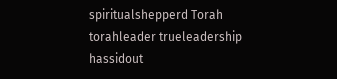spiritualshepperd Torah torahleader trueleadership hassidout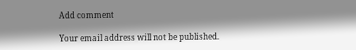Add comment

Your email address will not be published.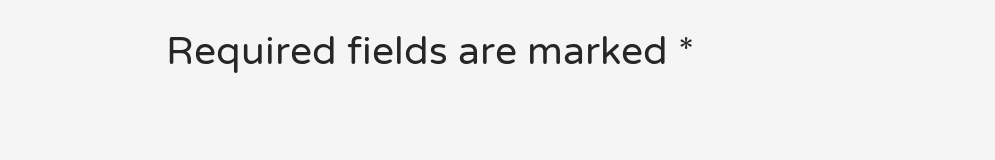Required fields are marked *